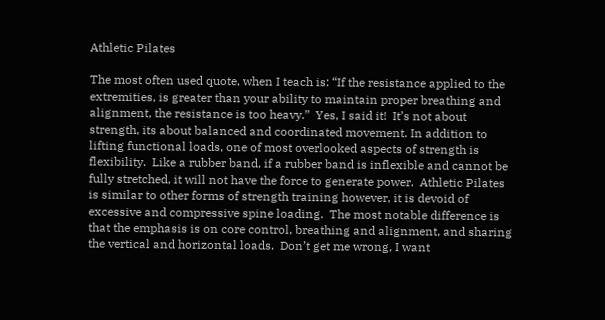Athletic Pilates

The most often used quote, when I teach is: “If the resistance applied to the extremities, is greater than your ability to maintain proper breathing and alignment, the resistance is too heavy.”  Yes, I said it!  It’s not about strength, its about balanced and coordinated movement. In addition to lifting functional loads, one of most overlooked aspects of strength is flexibility.  Like a rubber band, if a rubber band is inflexible and cannot be fully stretched, it will not have the force to generate power.  Athletic Pilates is similar to other forms of strength training however, it is devoid of excessive and compressive spine loading.  The most notable difference is that the emphasis is on core control, breathing and alignment, and sharing the vertical and horizontal loads.  Don’t get me wrong, I want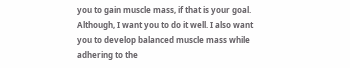you to gain muscle mass, if that is your goal.   Although, I want you to do it well. I also want you to develop balanced muscle mass while adhering to the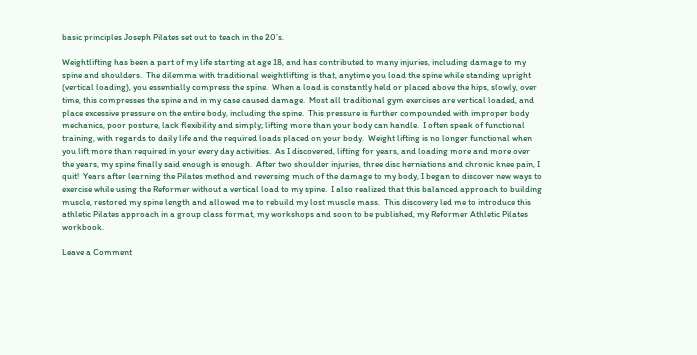basic principles Joseph Pilates set out to teach in the 20’s.

Weightlifting has been a part of my life starting at age 18, and has contributed to many injuries, including damage to my spine and shoulders.  The dilemma with traditional weightlifting is that, anytime you load the spine while standing upright (vertical loading), you essentially compress the spine.  When a load is constantly held or placed above the hips, slowly, over time, this compresses the spine and in my case caused damage.  Most all traditional gym exercises are vertical loaded, and place excessive pressure on the entire body, including the spine.  This pressure is further compounded with improper body mechanics, poor posture, lack flexibility and simply; lifting more than your body can handle.  I often speak of functional training, with regards to daily life and the required loads placed on your body.  Weight lifting is no longer functional when you lift more than required in your every day activities.  As I discovered, lifting for years, and loading more and more over the years, my spine finally said enough is enough.  After two shoulder injuries, three disc herniations and chronic knee pain, I quit!  Years after learning the Pilates method and reversing much of the damage to my body, I began to discover new ways to exercise while using the Reformer without a vertical load to my spine.  I also realized that this balanced approach to building muscle, restored my spine length and allowed me to rebuild my lost muscle mass.  This discovery led me to introduce this athletic Pilates approach in a group class format, my workshops and soon to be published, my Reformer Athletic Pilates workbook.

Leave a Comment